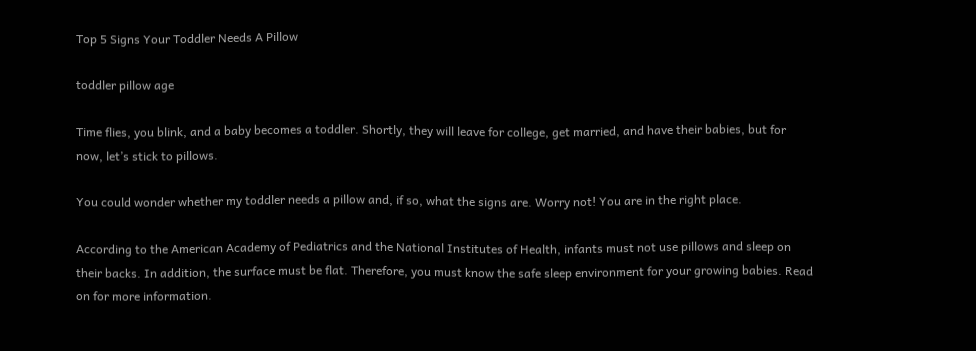Top 5 Signs Your Toddler Needs A Pillow

toddler pillow age

Time flies, you blink, and a baby becomes a toddler. Shortly, they will leave for college, get married, and have their babies, but for now, let’s stick to pillows.

You could wonder whether my toddler needs a pillow and, if so, what the signs are. Worry not! You are in the right place.

According to the American Academy of Pediatrics and the National Institutes of Health, infants must not use pillows and sleep on their backs. In addition, the surface must be flat. Therefore, you must know the safe sleep environment for your growing babies. Read on for more information.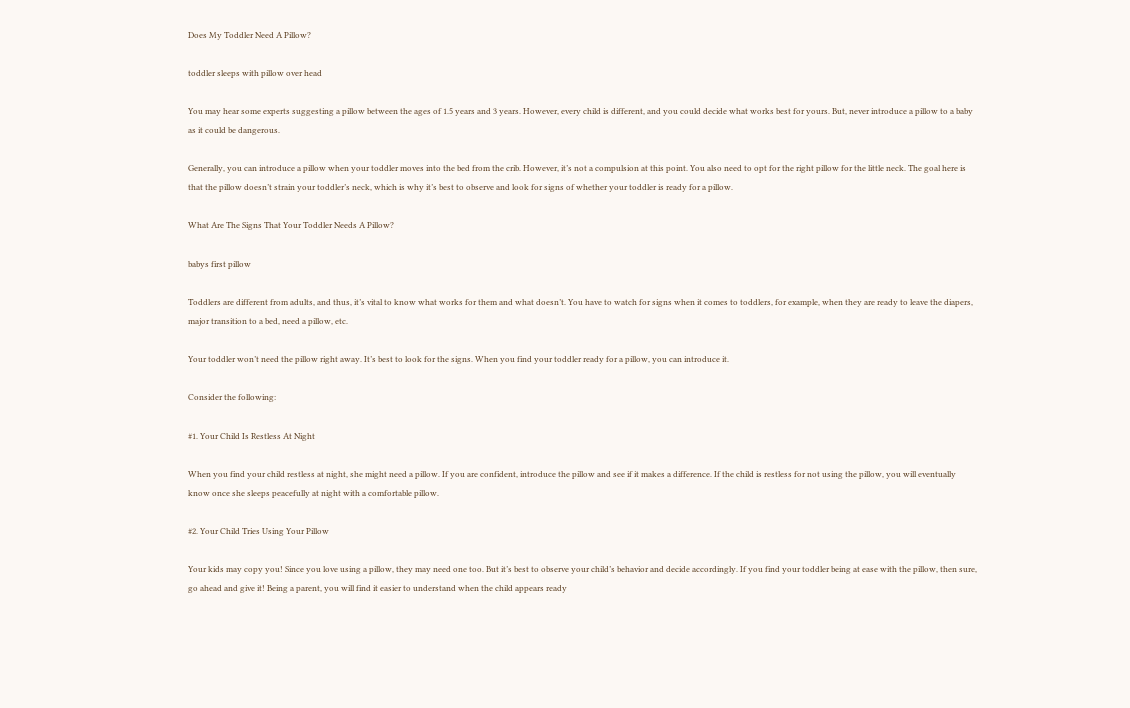Does My Toddler Need A Pillow?

toddler sleeps with pillow over head

You may hear some experts suggesting a pillow between the ages of 1.5 years and 3 years. However, every child is different, and you could decide what works best for yours. But, never introduce a pillow to a baby as it could be dangerous.

Generally, you can introduce a pillow when your toddler moves into the bed from the crib. However, it’s not a compulsion at this point. You also need to opt for the right pillow for the little neck. The goal here is that the pillow doesn’t strain your toddler’s neck, which is why it’s best to observe and look for signs of whether your toddler is ready for a pillow.

What Are The Signs That Your Toddler Needs A Pillow?

babys first pillow

Toddlers are different from adults, and thus, it’s vital to know what works for them and what doesn’t. You have to watch for signs when it comes to toddlers, for example, when they are ready to leave the diapers, major transition to a bed, need a pillow, etc.

Your toddler won’t need the pillow right away. It’s best to look for the signs. When you find your toddler ready for a pillow, you can introduce it.

Consider the following:

#1. Your Child Is Restless At Night

When you find your child restless at night, she might need a pillow. If you are confident, introduce the pillow and see if it makes a difference. If the child is restless for not using the pillow, you will eventually know once she sleeps peacefully at night with a comfortable pillow.

#2. Your Child Tries Using Your Pillow

Your kids may copy you! Since you love using a pillow, they may need one too. But it’s best to observe your child’s behavior and decide accordingly. If you find your toddler being at ease with the pillow, then sure, go ahead and give it! Being a parent, you will find it easier to understand when the child appears ready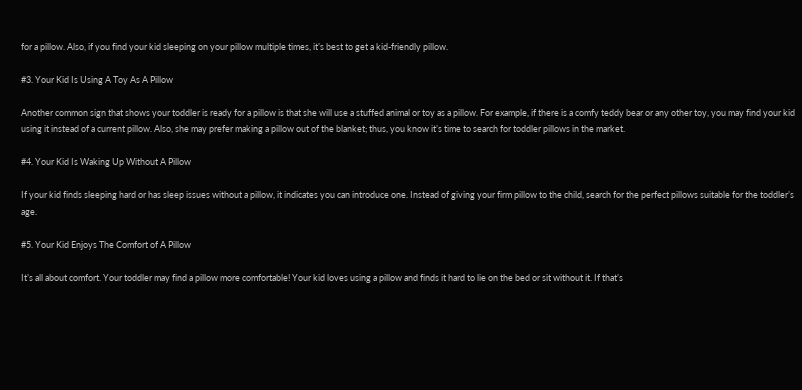for a pillow. Also, if you find your kid sleeping on your pillow multiple times, it’s best to get a kid-friendly pillow.

#3. Your Kid Is Using A Toy As A Pillow

Another common sign that shows your toddler is ready for a pillow is that she will use a stuffed animal or toy as a pillow. For example, if there is a comfy teddy bear or any other toy, you may find your kid using it instead of a current pillow. Also, she may prefer making a pillow out of the blanket; thus, you know it’s time to search for toddler pillows in the market.

#4. Your Kid Is Waking Up Without A Pillow

If your kid finds sleeping hard or has sleep issues without a pillow, it indicates you can introduce one. Instead of giving your firm pillow to the child, search for the perfect pillows suitable for the toddler’s age.

#5. Your Kid Enjoys The Comfort of A Pillow

It’s all about comfort. Your toddler may find a pillow more comfortable! Your kid loves using a pillow and finds it hard to lie on the bed or sit without it. If that’s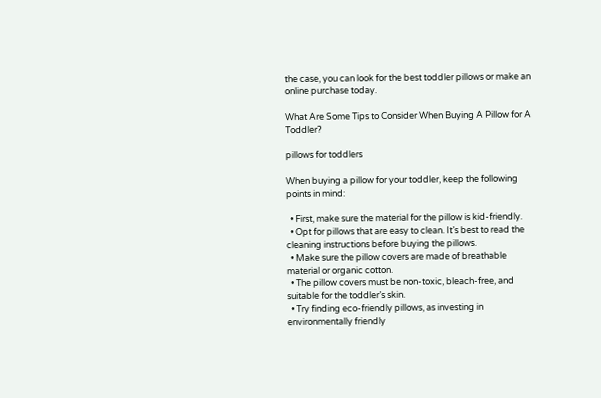the case, you can look for the best toddler pillows or make an online purchase today.

What Are Some Tips to Consider When Buying A Pillow for A Toddler?

pillows for toddlers

When buying a pillow for your toddler, keep the following points in mind:

  • First, make sure the material for the pillow is kid-friendly.
  • Opt for pillows that are easy to clean. It’s best to read the cleaning instructions before buying the pillows.
  • Make sure the pillow covers are made of breathable material or organic cotton.
  • The pillow covers must be non-toxic, bleach-free, and suitable for the toddler’s skin.
  • Try finding eco-friendly pillows, as investing in environmentally friendly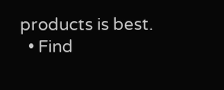products is best.
  • Find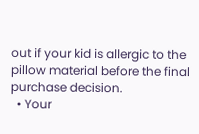out if your kid is allergic to the pillow material before the final purchase decision.
  • Your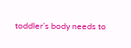toddler’s body needs to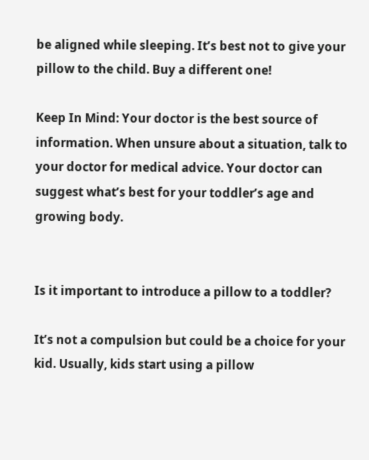be aligned while sleeping. It’s best not to give your pillow to the child. Buy a different one!

Keep In Mind: Your doctor is the best source of information. When unsure about a situation, talk to your doctor for medical advice. Your doctor can suggest what’s best for your toddler’s age and growing body.


Is it important to introduce a pillow to a toddler?

It’s not a compulsion but could be a choice for your kid. Usually, kids start using a pillow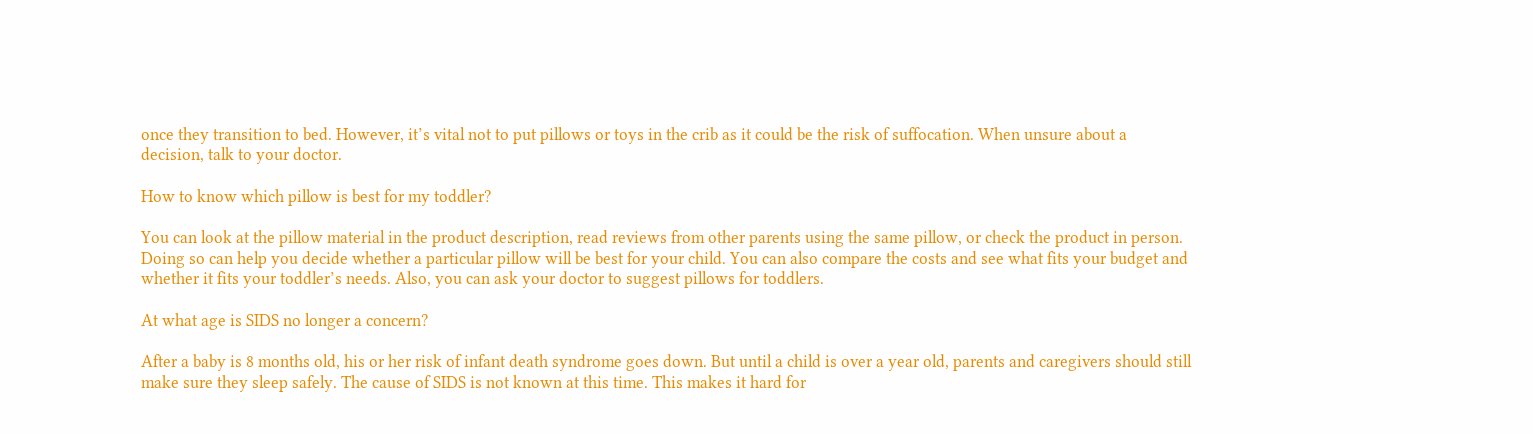once they transition to bed. However, it’s vital not to put pillows or toys in the crib as it could be the risk of suffocation. When unsure about a decision, talk to your doctor.

How to know which pillow is best for my toddler?

You can look at the pillow material in the product description, read reviews from other parents using the same pillow, or check the product in person. Doing so can help you decide whether a particular pillow will be best for your child. You can also compare the costs and see what fits your budget and whether it fits your toddler’s needs. Also, you can ask your doctor to suggest pillows for toddlers.

At what age is SIDS no longer a concern?

After a baby is 8 months old, his or her risk of infant death syndrome goes down. But until a child is over a year old, parents and caregivers should still make sure they sleep safely. The cause of SIDS is not known at this time. This makes it hard for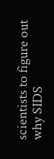scientists to figure out why SIDS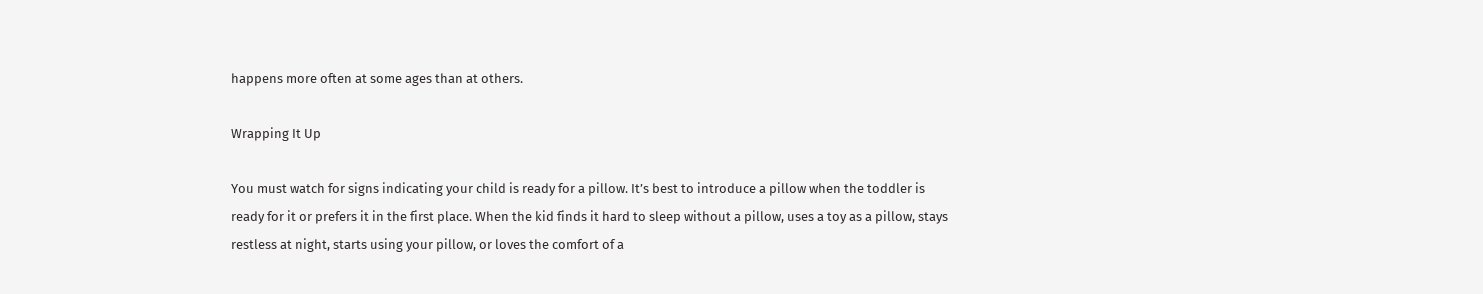happens more often at some ages than at others.

Wrapping It Up

You must watch for signs indicating your child is ready for a pillow. It’s best to introduce a pillow when the toddler is ready for it or prefers it in the first place. When the kid finds it hard to sleep without a pillow, uses a toy as a pillow, stays restless at night, starts using your pillow, or loves the comfort of a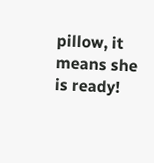pillow, it means she is ready!